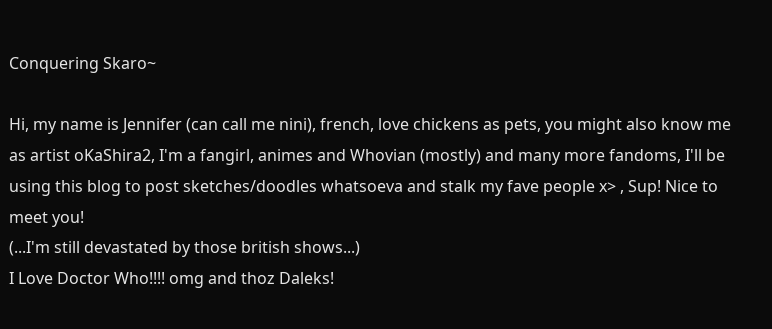Conquering Skaro~

Hi, my name is Jennifer (can call me nini), french, love chickens as pets, you might also know me as artist oKaShira2, I'm a fangirl, animes and Whovian (mostly) and many more fandoms, I'll be using this blog to post sketches/doodles whatsoeva and stalk my fave people x> , Sup! Nice to meet you!
(...I'm still devastated by those british shows...)
I Love Doctor Who!!!! omg and thoz Daleks!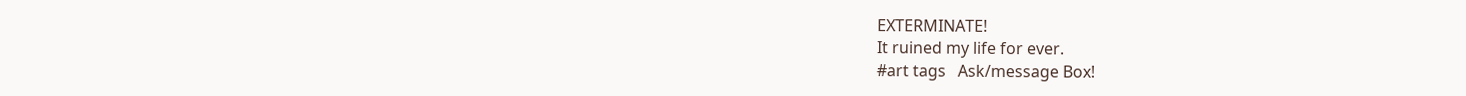EXTERMINATE!
It ruined my life for ever.
#art tags   Ask/message Box!